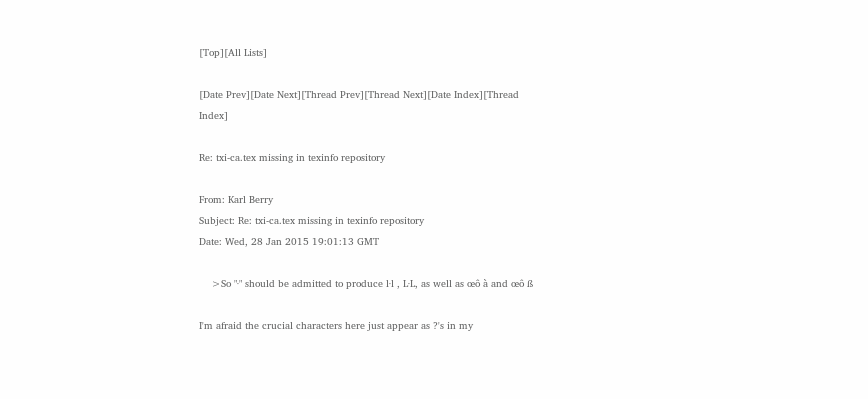[Top][All Lists]

[Date Prev][Date Next][Thread Prev][Thread Next][Date Index][Thread Index]

Re: txi-ca.tex missing in texinfo repository

From: Karl Berry
Subject: Re: txi-ca.tex missing in texinfo repository
Date: Wed, 28 Jan 2015 19:01:13 GMT

    >So "·" should be admitted to produce l·l , L·L, as well as œô à and œô ß

I'm afraid the crucial characters here just appear as ?'s in my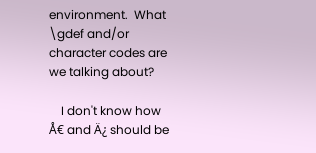environment.  What \gdef and/or character codes are we talking about?

    I don't know how Å€ and Ä¿ should be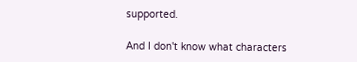supported.

And I don't know what characters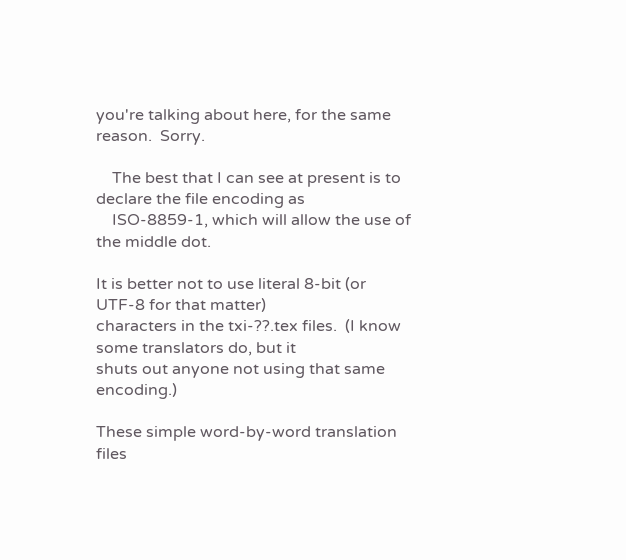you're talking about here, for the same
reason.  Sorry.

    The best that I can see at present is to declare the file encoding as
    ISO-8859-1, which will allow the use of the middle dot.

It is better not to use literal 8-bit (or UTF-8 for that matter)
characters in the txi-??.tex files.  (I know some translators do, but it
shuts out anyone not using that same encoding.)

These simple word-by-word translation files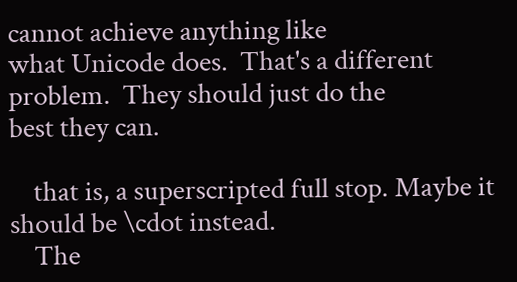cannot achieve anything like
what Unicode does.  That's a different problem.  They should just do the
best they can.

    that is, a superscripted full stop. Maybe it should be \cdot instead.
    The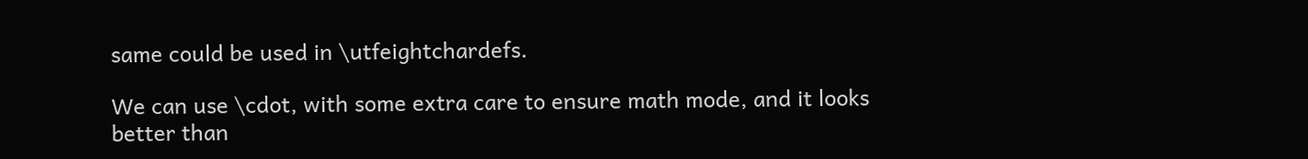same could be used in \utfeightchardefs.

We can use \cdot, with some extra care to ensure math mode, and it looks
better than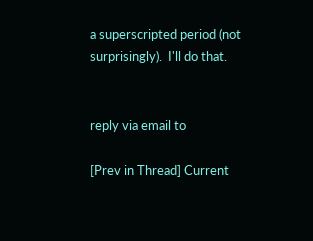a superscripted period (not surprisingly).  I'll do that.


reply via email to

[Prev in Thread] Current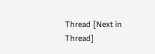Thread [Next in Thread]